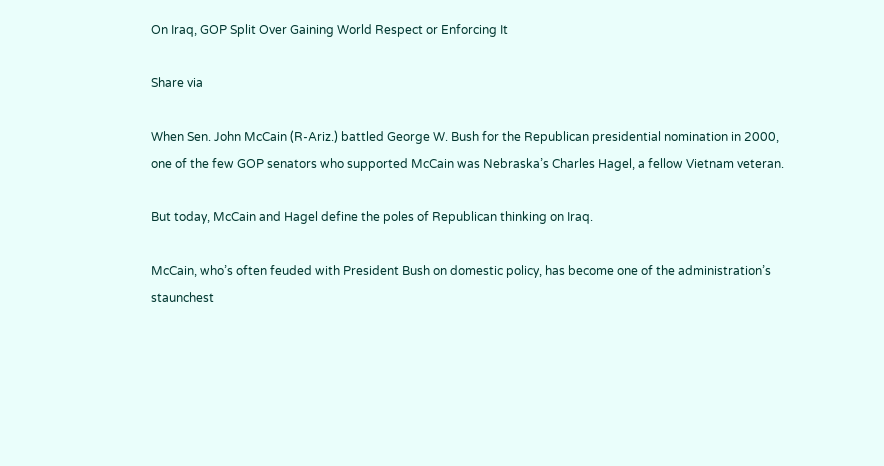On Iraq, GOP Split Over Gaining World Respect or Enforcing It

Share via

When Sen. John McCain (R-Ariz.) battled George W. Bush for the Republican presidential nomination in 2000, one of the few GOP senators who supported McCain was Nebraska’s Charles Hagel, a fellow Vietnam veteran.

But today, McCain and Hagel define the poles of Republican thinking on Iraq.

McCain, who’s often feuded with President Bush on domestic policy, has become one of the administration’s staunchest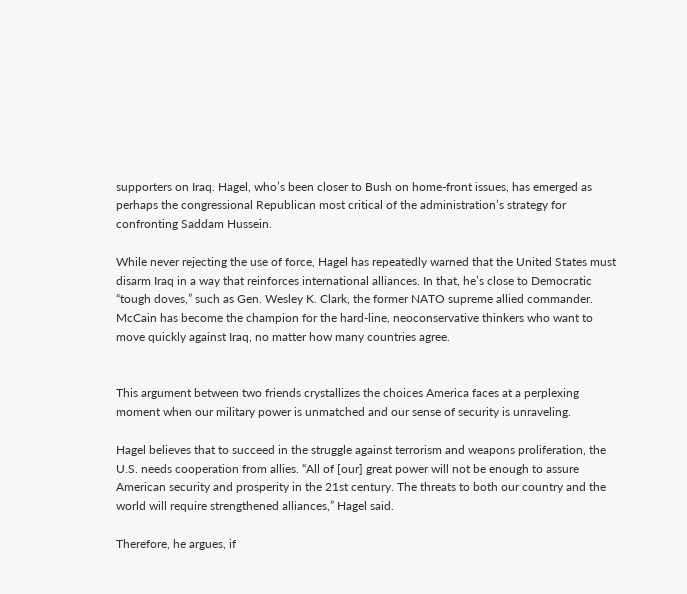supporters on Iraq. Hagel, who’s been closer to Bush on home-front issues, has emerged as perhaps the congressional Republican most critical of the administration’s strategy for confronting Saddam Hussein.

While never rejecting the use of force, Hagel has repeatedly warned that the United States must disarm Iraq in a way that reinforces international alliances. In that, he’s close to Democratic “tough doves,” such as Gen. Wesley K. Clark, the former NATO supreme allied commander. McCain has become the champion for the hard-line, neoconservative thinkers who want to move quickly against Iraq, no matter how many countries agree.


This argument between two friends crystallizes the choices America faces at a perplexing moment when our military power is unmatched and our sense of security is unraveling.

Hagel believes that to succeed in the struggle against terrorism and weapons proliferation, the U.S. needs cooperation from allies. “All of [our] great power will not be enough to assure American security and prosperity in the 21st century. The threats to both our country and the world will require strengthened alliances,” Hagel said.

Therefore, he argues, if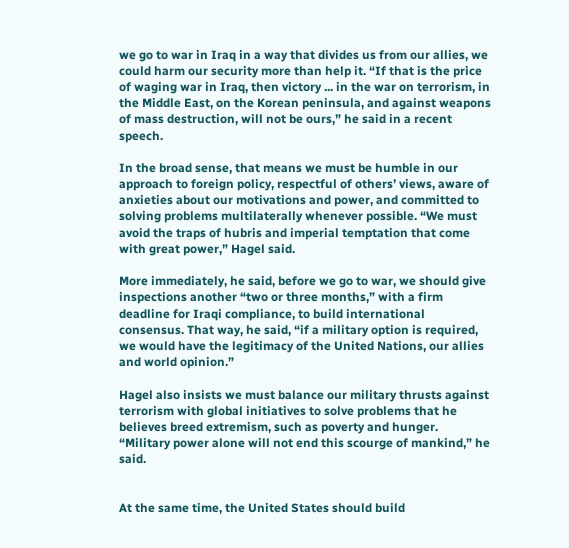we go to war in Iraq in a way that divides us from our allies, we could harm our security more than help it. “If that is the price of waging war in Iraq, then victory ... in the war on terrorism, in the Middle East, on the Korean peninsula, and against weapons of mass destruction, will not be ours,” he said in a recent speech.

In the broad sense, that means we must be humble in our approach to foreign policy, respectful of others’ views, aware of anxieties about our motivations and power, and committed to solving problems multilaterally whenever possible. “We must avoid the traps of hubris and imperial temptation that come with great power,” Hagel said.

More immediately, he said, before we go to war, we should give inspections another “two or three months,” with a firm deadline for Iraqi compliance, to build international consensus. That way, he said, “if a military option is required, we would have the legitimacy of the United Nations, our allies and world opinion.”

Hagel also insists we must balance our military thrusts against terrorism with global initiatives to solve problems that he believes breed extremism, such as poverty and hunger. “Military power alone will not end this scourge of mankind,” he said.


At the same time, the United States should build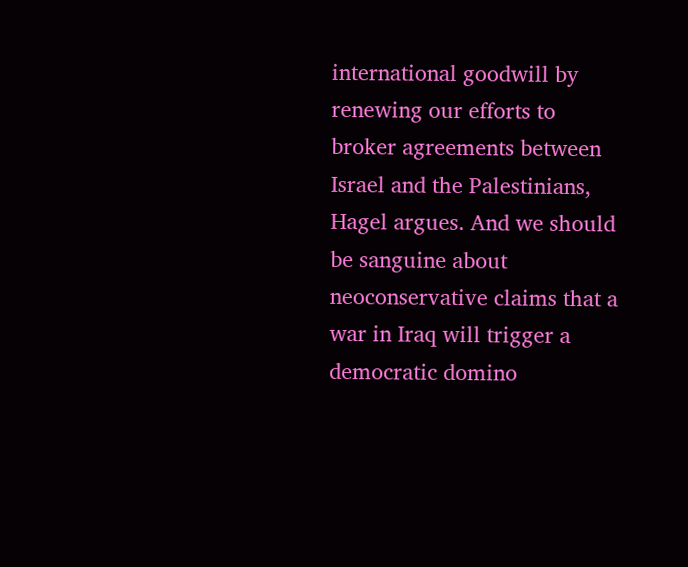international goodwill by renewing our efforts to broker agreements between Israel and the Palestinians, Hagel argues. And we should be sanguine about neoconservative claims that a war in Iraq will trigger a democratic domino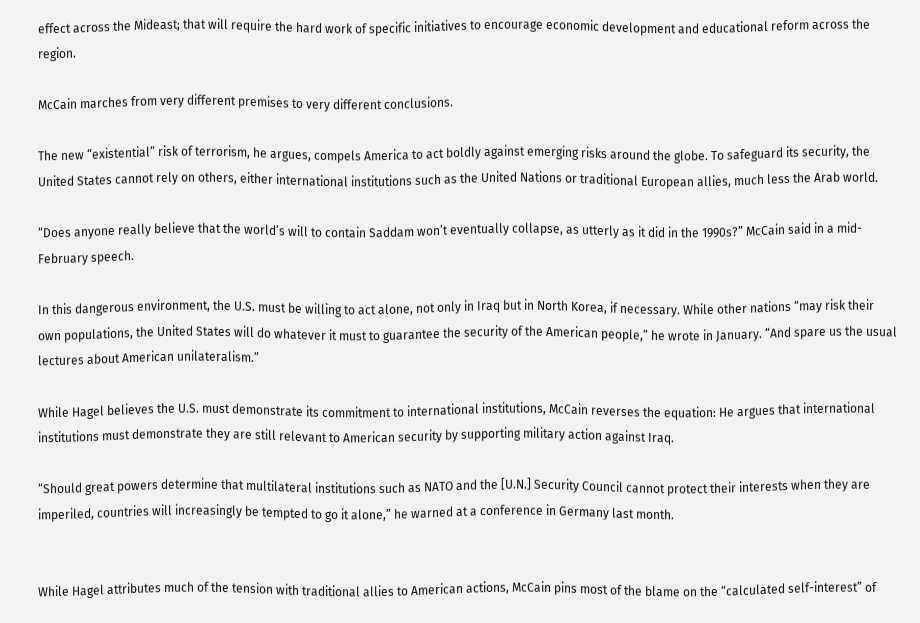effect across the Mideast; that will require the hard work of specific initiatives to encourage economic development and educational reform across the region.

McCain marches from very different premises to very different conclusions.

The new “existential” risk of terrorism, he argues, compels America to act boldly against emerging risks around the globe. To safeguard its security, the United States cannot rely on others, either international institutions such as the United Nations or traditional European allies, much less the Arab world.

“Does anyone really believe that the world’s will to contain Saddam won’t eventually collapse, as utterly as it did in the 1990s?” McCain said in a mid-February speech.

In this dangerous environment, the U.S. must be willing to act alone, not only in Iraq but in North Korea, if necessary. While other nations “may risk their own populations, the United States will do whatever it must to guarantee the security of the American people,” he wrote in January. “And spare us the usual lectures about American unilateralism.”

While Hagel believes the U.S. must demonstrate its commitment to international institutions, McCain reverses the equation: He argues that international institutions must demonstrate they are still relevant to American security by supporting military action against Iraq.

“Should great powers determine that multilateral institutions such as NATO and the [U.N.] Security Council cannot protect their interests when they are imperiled, countries will increasingly be tempted to go it alone,” he warned at a conference in Germany last month.


While Hagel attributes much of the tension with traditional allies to American actions, McCain pins most of the blame on the “calculated self-interest” of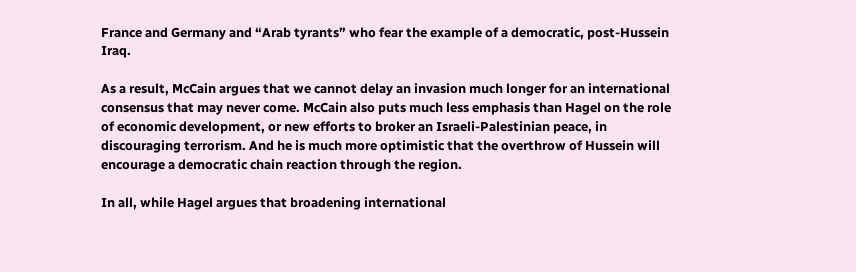France and Germany and “Arab tyrants” who fear the example of a democratic, post-Hussein Iraq.

As a result, McCain argues that we cannot delay an invasion much longer for an international consensus that may never come. McCain also puts much less emphasis than Hagel on the role of economic development, or new efforts to broker an Israeli-Palestinian peace, in discouraging terrorism. And he is much more optimistic that the overthrow of Hussein will encourage a democratic chain reaction through the region.

In all, while Hagel argues that broadening international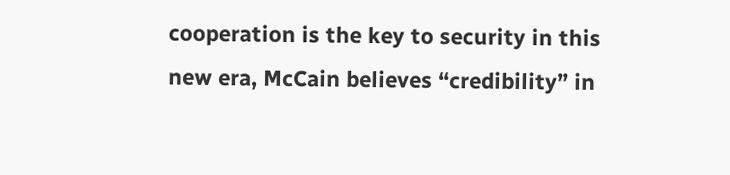cooperation is the key to security in this new era, McCain believes “credibility” in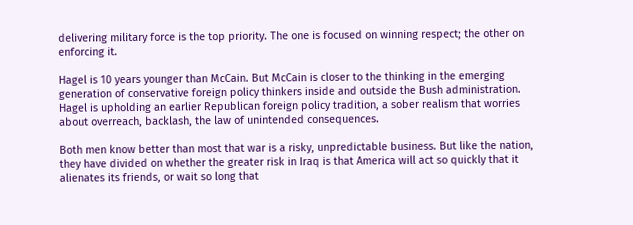delivering military force is the top priority. The one is focused on winning respect; the other on enforcing it.

Hagel is 10 years younger than McCain. But McCain is closer to the thinking in the emerging generation of conservative foreign policy thinkers inside and outside the Bush administration. Hagel is upholding an earlier Republican foreign policy tradition, a sober realism that worries about overreach, backlash, the law of unintended consequences.

Both men know better than most that war is a risky, unpredictable business. But like the nation, they have divided on whether the greater risk in Iraq is that America will act so quickly that it alienates its friends, or wait so long that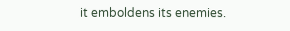it emboldens its enemies.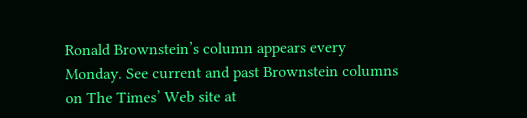Ronald Brownstein’s column appears every Monday. See current and past Brownstein columns on The Times’ Web site at